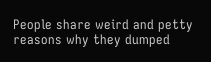People share weird and petty reasons why they dumped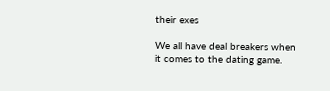their exes

We all have deal breakers when it comes to the dating game.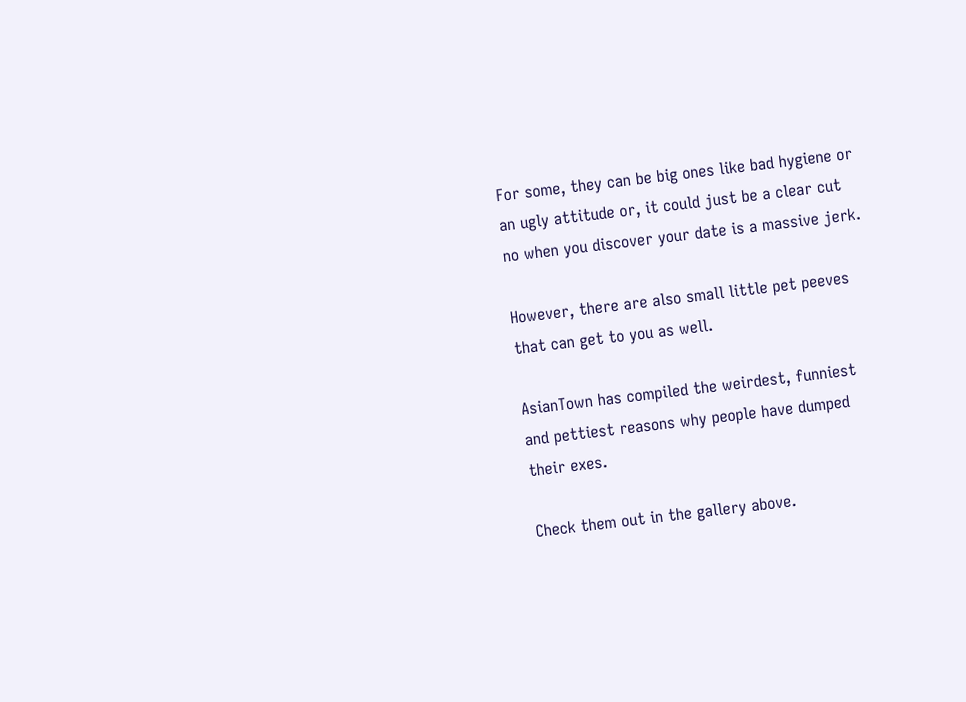For some, they can be big ones like bad hygiene or an ugly attitude or, it could just be a clear cut no when you discover your date is a massive jerk.

However, there are also small little pet peeves that can get to you as well.

AsianTown has compiled the weirdest, funniest and pettiest reasons why people have dumped their exes.

Check them out in the gallery above.